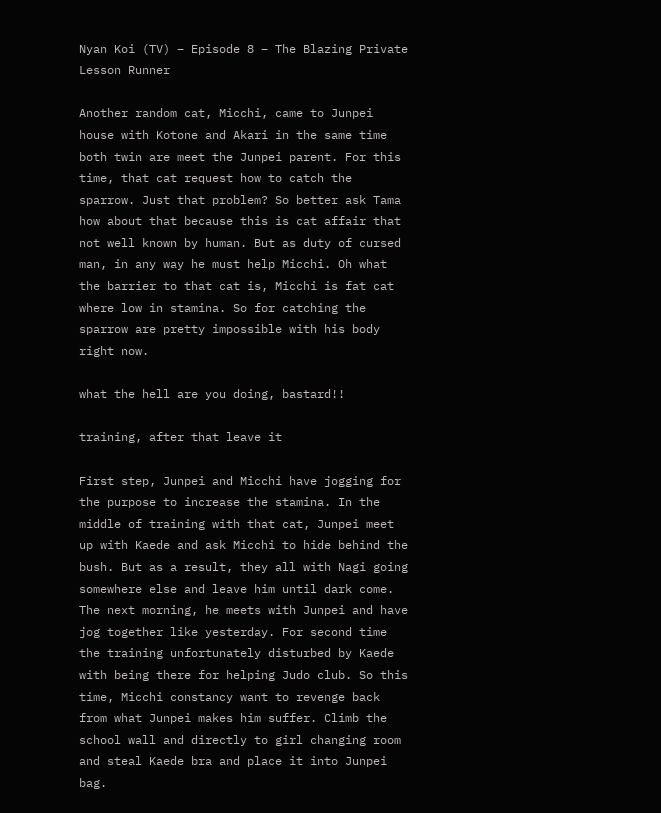Nyan Koi (TV) – Episode 8 – The Blazing Private Lesson Runner

Another random cat, Micchi, came to Junpei house with Kotone and Akari in the same time both twin are meet the Junpei parent. For this time, that cat request how to catch the sparrow. Just that problem? So better ask Tama how about that because this is cat affair that not well known by human. But as duty of cursed man, in any way he must help Micchi. Oh what the barrier to that cat is, Micchi is fat cat where low in stamina. So for catching the sparrow are pretty impossible with his body right now.

what the hell are you doing, bastard!!

training, after that leave it

First step, Junpei and Micchi have jogging for the purpose to increase the stamina. In the middle of training with that cat, Junpei meet up with Kaede and ask Micchi to hide behind the bush. But as a result, they all with Nagi going somewhere else and leave him until dark come. The next morning, he meets with Junpei and have jog together like yesterday. For second time the training unfortunately disturbed by Kaede with being there for helping Judo club. So this time, Micchi constancy want to revenge back from what Junpei makes him suffer. Climb the school wall and directly to girl changing room and steal Kaede bra and place it into Junpei bag.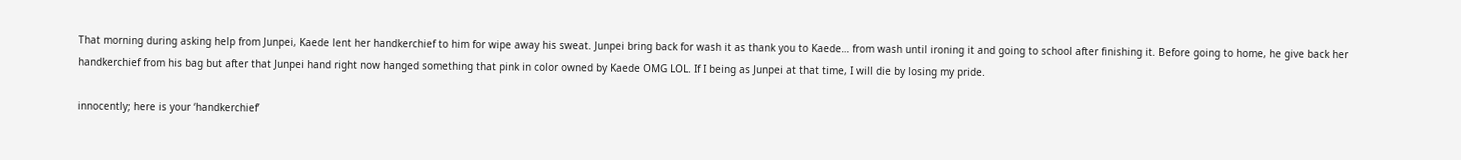That morning during asking help from Junpei, Kaede lent her handkerchief to him for wipe away his sweat. Junpei bring back for wash it as thank you to Kaede… from wash until ironing it and going to school after finishing it. Before going to home, he give back her handkerchief from his bag but after that Junpei hand right now hanged something that pink in color owned by Kaede OMG LOL. If I being as Junpei at that time, I will die by losing my pride.

innocently; here is your ‘handkerchief’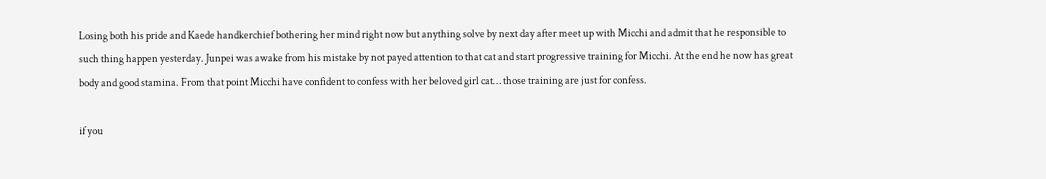Losing both his pride and Kaede handkerchief bothering her mind right now but anything solve by next day after meet up with Micchi and admit that he responsible to such thing happen yesterday. Junpei was awake from his mistake by not payed attention to that cat and start progressive training for Micchi. At the end he now has great body and good stamina. From that point Micchi have confident to confess with her beloved girl cat… those training are just for confess.

if you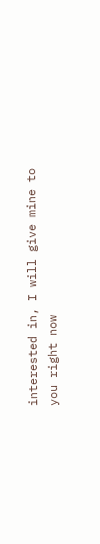interested in, I will give mine to you right now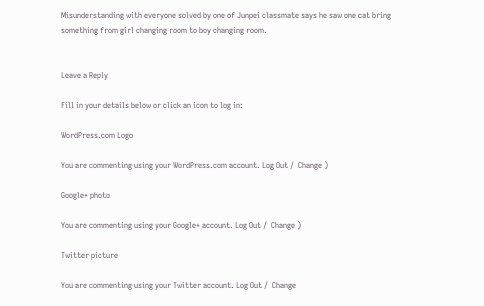Misunderstanding with everyone solved by one of Junpei classmate says he saw one cat bring something from girl changing room to boy changing room.


Leave a Reply

Fill in your details below or click an icon to log in:

WordPress.com Logo

You are commenting using your WordPress.com account. Log Out /  Change )

Google+ photo

You are commenting using your Google+ account. Log Out /  Change )

Twitter picture

You are commenting using your Twitter account. Log Out /  Change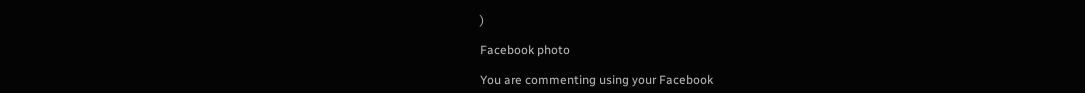)

Facebook photo

You are commenting using your Facebook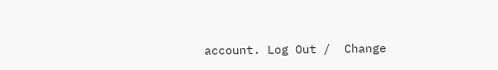account. Log Out /  Change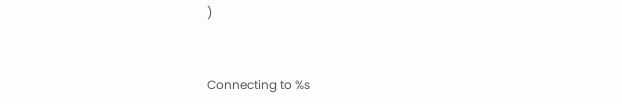)


Connecting to %s